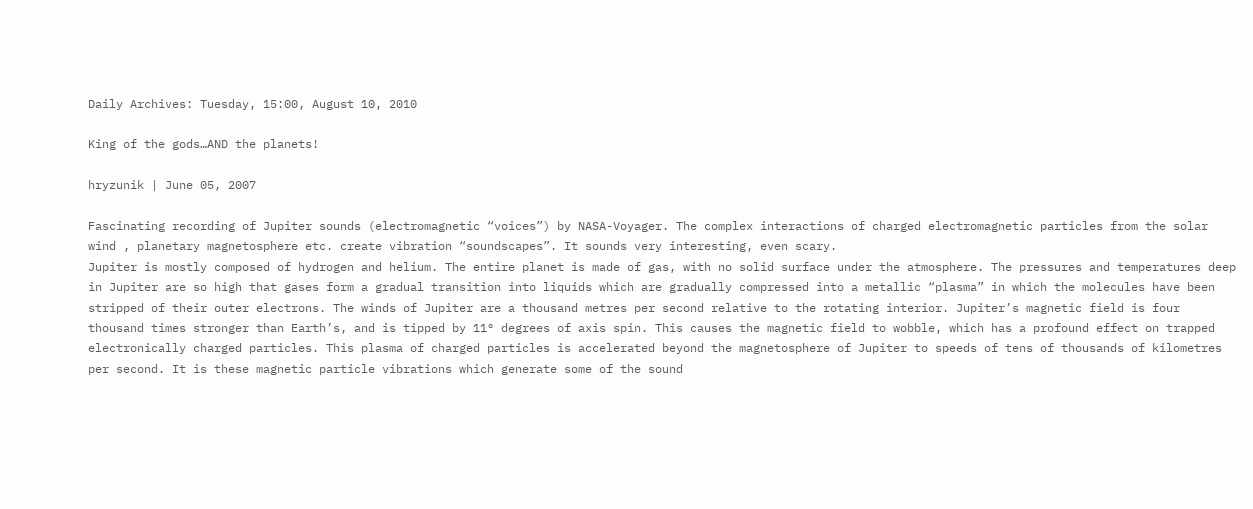Daily Archives: Tuesday, 15:00, August 10, 2010

King of the gods…AND the planets!

hryzunik | June 05, 2007

Fascinating recording of Jupiter sounds (electromagnetic “voices”) by NASA-Voyager. The complex interactions of charged electromagnetic particles from the solar wind , planetary magnetosphere etc. create vibration “soundscapes”. It sounds very interesting, even scary.
Jupiter is mostly composed of hydrogen and helium. The entire planet is made of gas, with no solid surface under the atmosphere. The pressures and temperatures deep in Jupiter are so high that gases form a gradual transition into liquids which are gradually compressed into a metallic “plasma” in which the molecules have been stripped of their outer electrons. The winds of Jupiter are a thousand metres per second relative to the rotating interior. Jupiter’s magnetic field is four thousand times stronger than Earth’s, and is tipped by 11° degrees of axis spin. This causes the magnetic field to wobble, which has a profound effect on trapped electronically charged particles. This plasma of charged particles is accelerated beyond the magnetosphere of Jupiter to speeds of tens of thousands of kilometres per second. It is these magnetic particle vibrations which generate some of the sound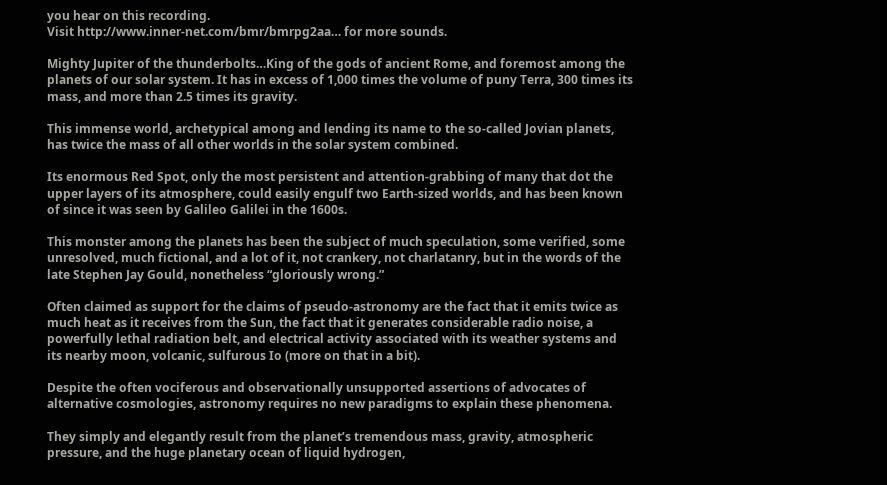you hear on this recording.
Visit http://www.inner-net.com/bmr/bmrpg2aa… for more sounds.

Mighty Jupiter of the thunderbolts…King of the gods of ancient Rome, and foremost among the planets of our solar system. It has in excess of 1,000 times the volume of puny Terra, 300 times its mass, and more than 2.5 times its gravity.

This immense world, archetypical among and lending its name to the so-called Jovian planets, has twice the mass of all other worlds in the solar system combined.

Its enormous Red Spot, only the most persistent and attention-grabbing of many that dot the upper layers of its atmosphere, could easily engulf two Earth-sized worlds, and has been known of since it was seen by Galileo Galilei in the 1600s.

This monster among the planets has been the subject of much speculation, some verified, some unresolved, much fictional, and a lot of it, not crankery, not charlatanry, but in the words of the late Stephen Jay Gould, nonetheless “gloriously wrong.”

Often claimed as support for the claims of pseudo-astronomy are the fact that it emits twice as much heat as it receives from the Sun, the fact that it generates considerable radio noise, a powerfully lethal radiation belt, and electrical activity associated with its weather systems and its nearby moon, volcanic, sulfurous Io (more on that in a bit).

Despite the often vociferous and observationally unsupported assertions of advocates of alternative cosmologies, astronomy requires no new paradigms to explain these phenomena.

They simply and elegantly result from the planet’s tremendous mass, gravity, atmospheric pressure, and the huge planetary ocean of liquid hydrogen,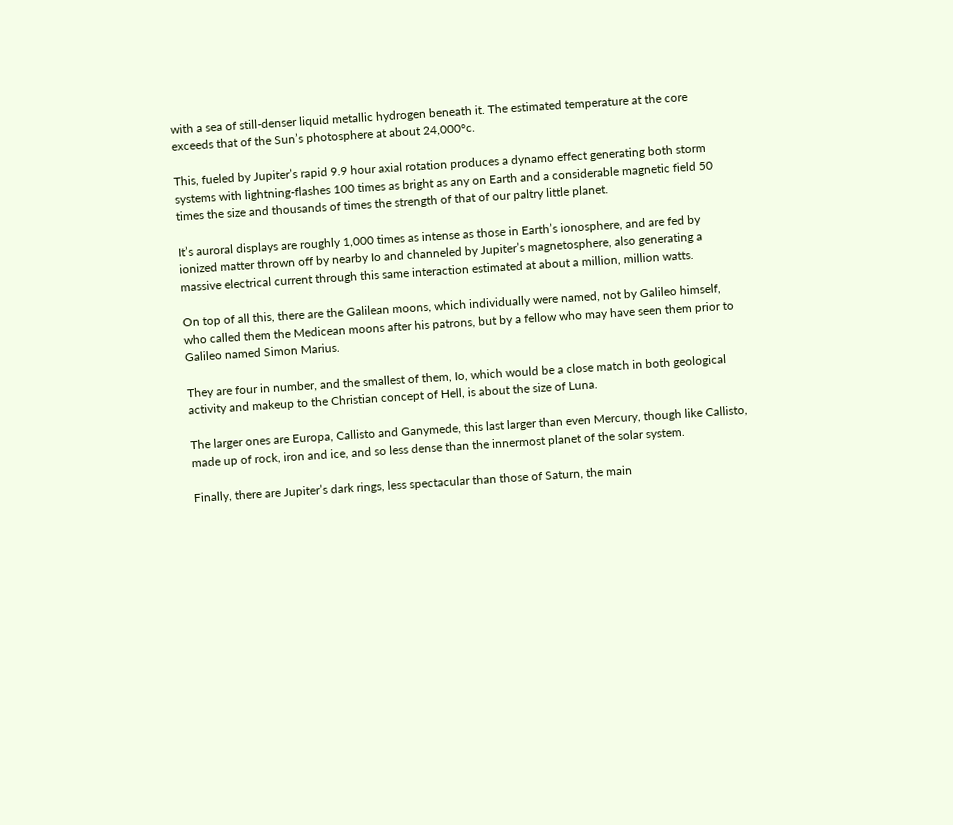with a sea of still-denser liquid metallic hydrogen beneath it. The estimated temperature at the core exceeds that of the Sun’s photosphere at about 24,000°c.

This, fueled by Jupiter’s rapid 9.9 hour axial rotation produces a dynamo effect generating both storm systems with lightning-flashes 100 times as bright as any on Earth and a considerable magnetic field 50 times the size and thousands of times the strength of that of our paltry little planet.

It’s auroral displays are roughly 1,000 times as intense as those in Earth’s ionosphere, and are fed by ionized matter thrown off by nearby Io and channeled by Jupiter’s magnetosphere, also generating a massive electrical current through this same interaction estimated at about a million, million watts.

On top of all this, there are the Galilean moons, which individually were named, not by Galileo himself, who called them the Medicean moons after his patrons, but by a fellow who may have seen them prior to Galileo named Simon Marius.

They are four in number, and the smallest of them, Io, which would be a close match in both geological activity and makeup to the Christian concept of Hell, is about the size of Luna.

The larger ones are Europa, Callisto and Ganymede, this last larger than even Mercury, though like Callisto, made up of rock, iron and ice, and so less dense than the innermost planet of the solar system.

Finally, there are Jupiter’s dark rings, less spectacular than those of Saturn, the main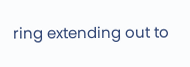ring extending out to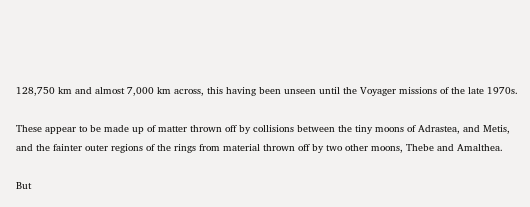128,750 km and almost 7,000 km across, this having been unseen until the Voyager missions of the late 1970s.

These appear to be made up of matter thrown off by collisions between the tiny moons of Adrastea, and Metis, and the fainter outer regions of the rings from material thrown off by two other moons, Thebe and Amalthea.

But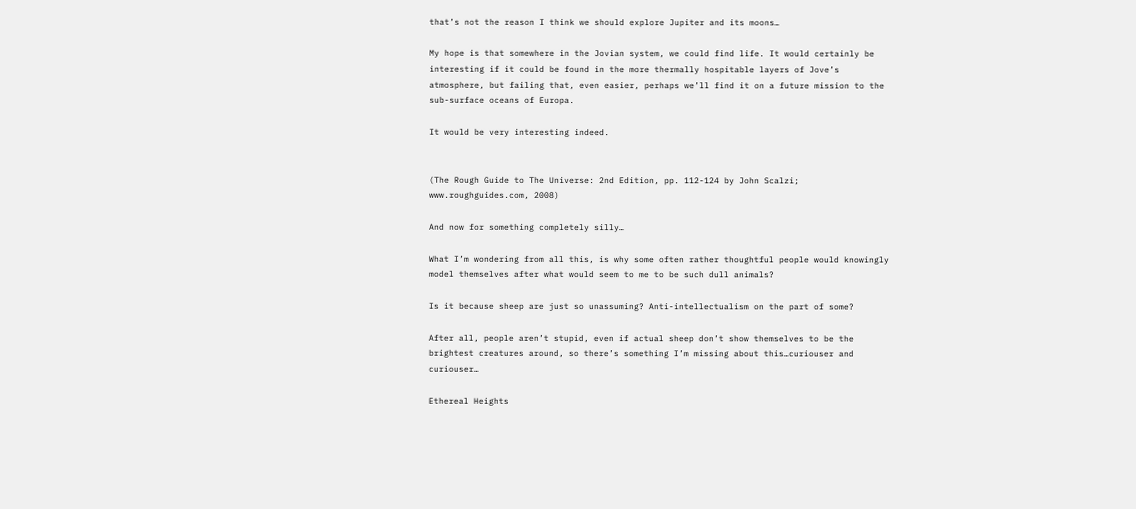that’s not the reason I think we should explore Jupiter and its moons…

My hope is that somewhere in the Jovian system, we could find life. It would certainly be interesting if it could be found in the more thermally hospitable layers of Jove’s atmosphere, but failing that, even easier, perhaps we’ll find it on a future mission to the sub-surface oceans of Europa.

It would be very interesting indeed.


(The Rough Guide to The Universe: 2nd Edition, pp. 112-124 by John Scalzi; www.roughguides.com, 2008)

And now for something completely silly…

What I’m wondering from all this, is why some often rather thoughtful people would knowingly model themselves after what would seem to me to be such dull animals?

Is it because sheep are just so unassuming? Anti-intellectualism on the part of some?

After all, people aren’t stupid, even if actual sheep don’t show themselves to be the brightest creatures around, so there’s something I’m missing about this…curiouser and curiouser…

Ethereal Heights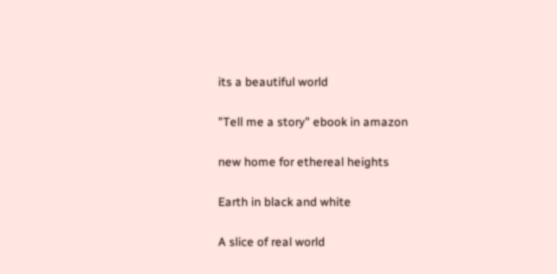its a beautiful world

"Tell me a story" ebook in amazon

new home for ethereal heights

Earth in black and white

A slice of real world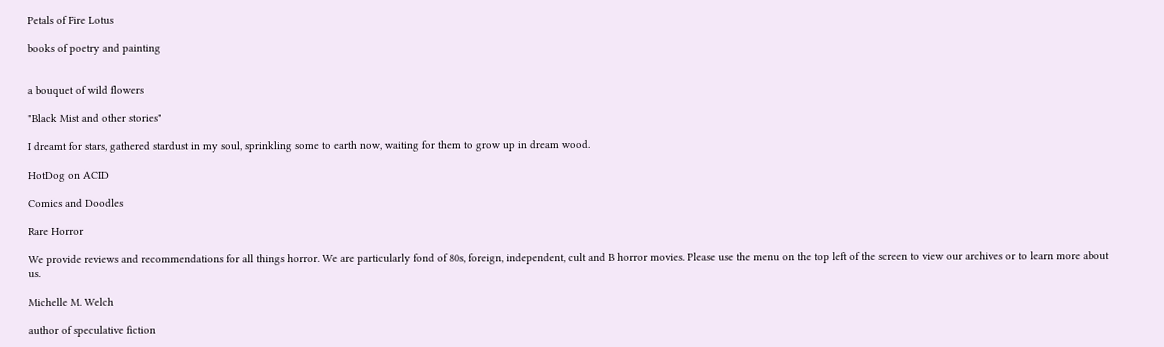Petals of Fire Lotus

books of poetry and painting


a bouquet of wild flowers

"Black Mist and other stories"

I dreamt for stars, gathered stardust in my soul, sprinkling some to earth now, waiting for them to grow up in dream wood.

HotDog on ACID

Comics and Doodles

Rare Horror

We provide reviews and recommendations for all things horror. We are particularly fond of 80s, foreign, independent, cult and B horror movies. Please use the menu on the top left of the screen to view our archives or to learn more about us.

Michelle M. Welch

author of speculative fiction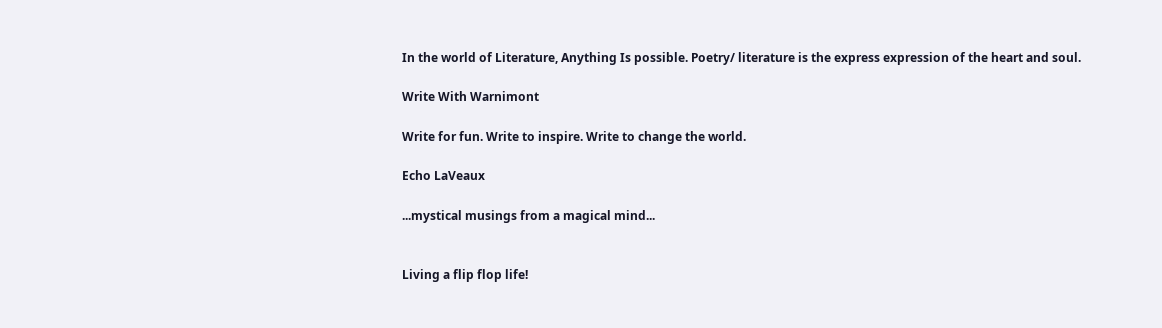In the world of Literature, Anything Is possible. Poetry/ literature is the express expression of the heart and soul.

Write With Warnimont

Write for fun. Write to inspire. Write to change the world.

Echo LaVeaux

...mystical musings from a magical mind...


Living a flip flop life!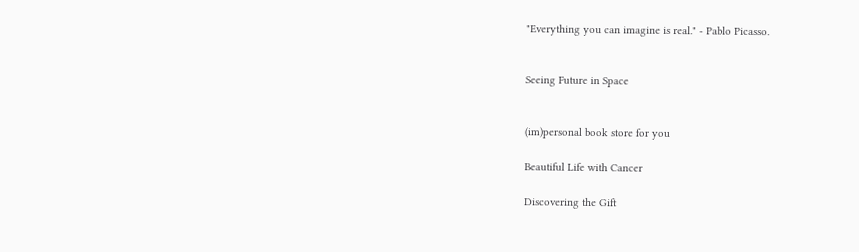"Everything you can imagine is real." - Pablo Picasso.


Seeing Future in Space


(im)personal book store for you

Beautiful Life with Cancer

Discovering the Gift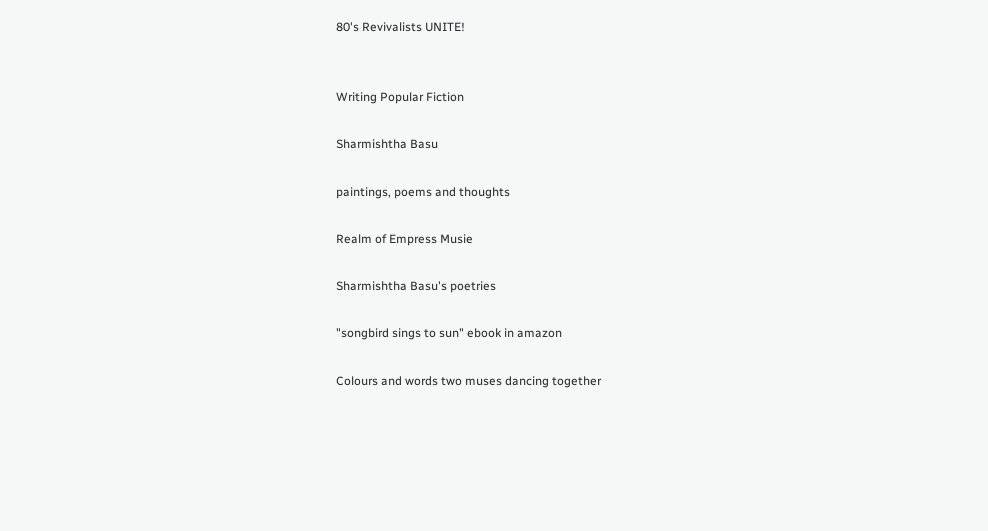80's Revivalists UNITE!


Writing Popular Fiction

Sharmishtha Basu

paintings, poems and thoughts

Realm of Empress Musie

Sharmishtha Basu's poetries

"songbird sings to sun" ebook in amazon

Colours and words two muses dancing together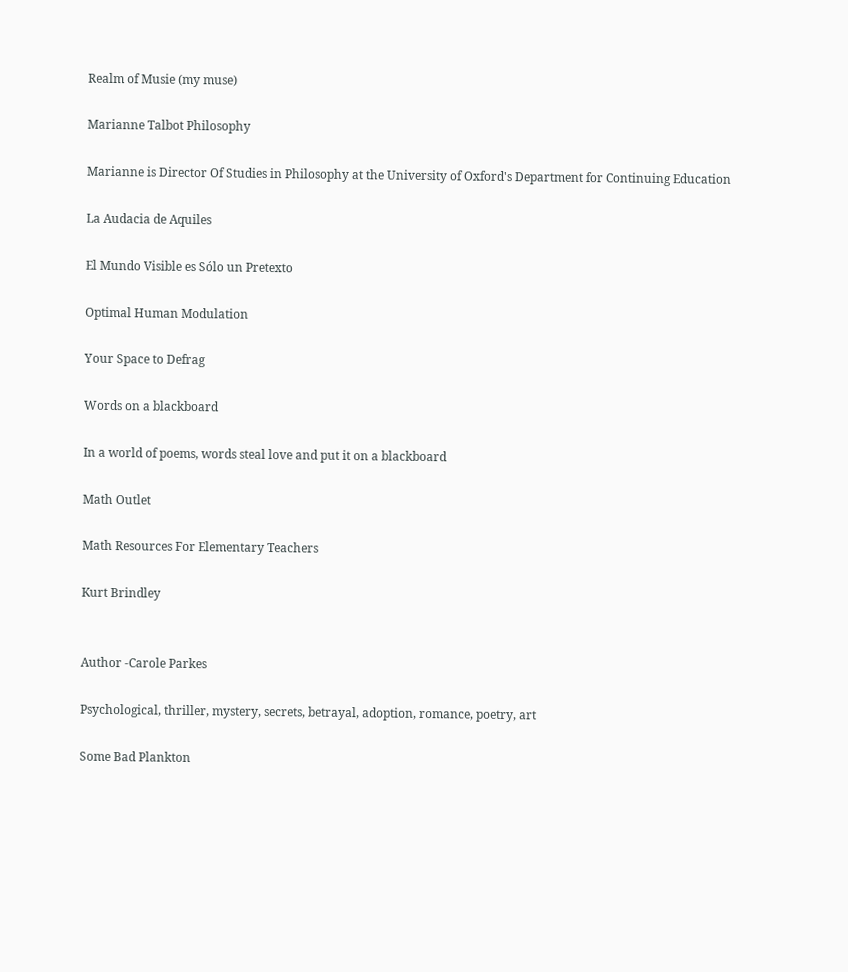Realm of Musie (my muse)

Marianne Talbot Philosophy

Marianne is Director Of Studies in Philosophy at the University of Oxford's Department for Continuing Education

La Audacia de Aquiles

El Mundo Visible es Sólo un Pretexto

Optimal Human Modulation

Your Space to Defrag

Words on a blackboard

In a world of poems, words steal love and put it on a blackboard

Math Outlet

Math Resources For Elementary Teachers

Kurt Brindley


Author -Carole Parkes

Psychological, thriller, mystery, secrets, betrayal, adoption, romance, poetry, art

Some Bad Plankton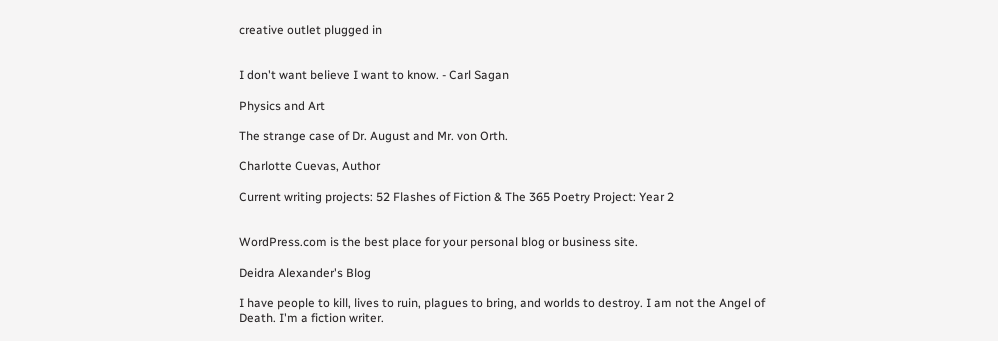creative outlet plugged in


I don't want believe I want to know. - Carl Sagan

Physics and Art

The strange case of Dr. August and Mr. von Orth.

Charlotte Cuevas, Author

Current writing projects: 52 Flashes of Fiction & The 365 Poetry Project: Year 2


WordPress.com is the best place for your personal blog or business site.

Deidra Alexander's Blog

I have people to kill, lives to ruin, plagues to bring, and worlds to destroy. I am not the Angel of Death. I'm a fiction writer.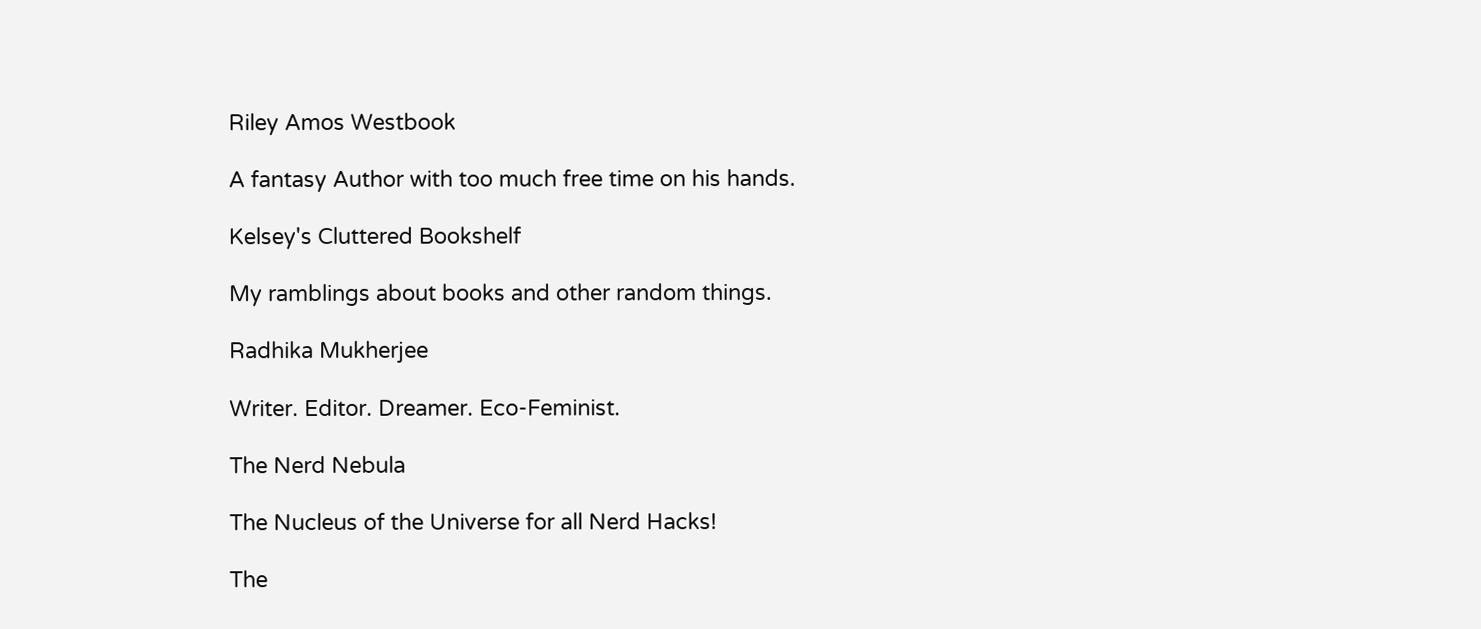Riley Amos Westbook

A fantasy Author with too much free time on his hands.

Kelsey's Cluttered Bookshelf

My ramblings about books and other random things.

Radhika Mukherjee

Writer. Editor. Dreamer. Eco-Feminist.

The Nerd Nebula

The Nucleus of the Universe for all Nerd Hacks!

The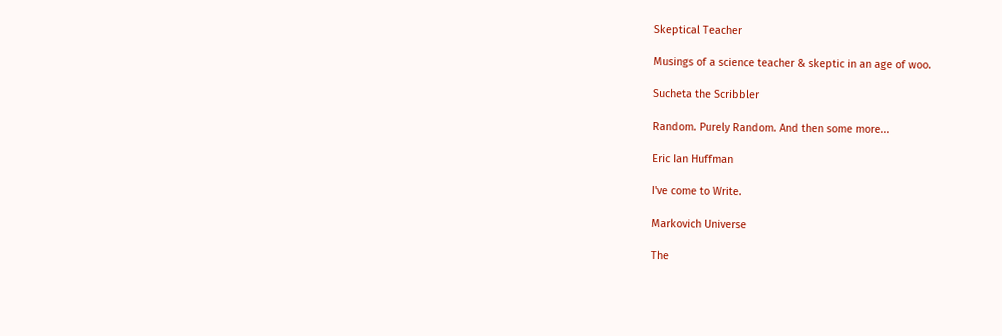Skeptical Teacher

Musings of a science teacher & skeptic in an age of woo.

Sucheta the Scribbler

Random. Purely Random. And then some more...

Eric Ian Huffman

I've come to Write.

Markovich Universe

The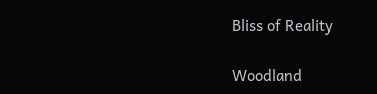Bliss of Reality

Woodland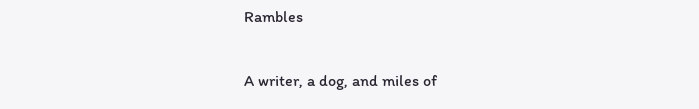Rambles

A writer, a dog, and miles of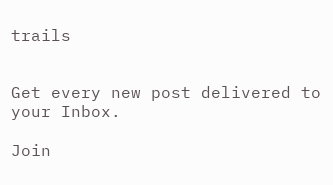trails


Get every new post delivered to your Inbox.

Join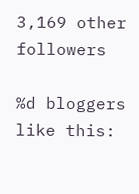3,169 other followers

%d bloggers like this: